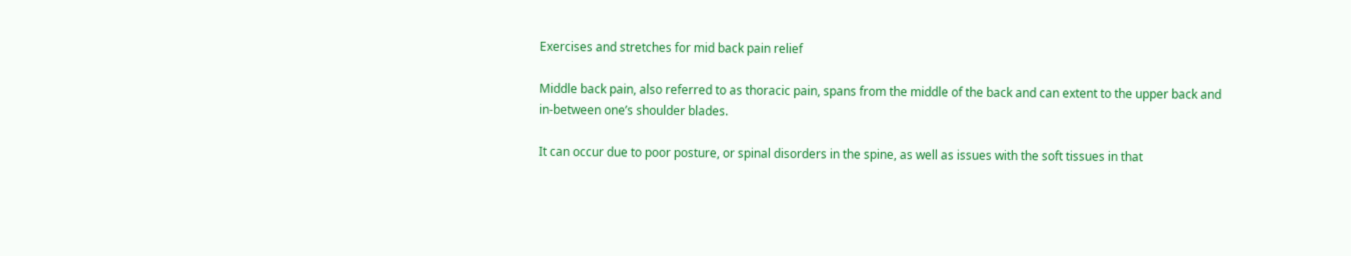Exercises and stretches for mid back pain relief

Middle back pain, also referred to as thoracic pain, spans from the middle of the back and can extent to the upper back and in-between one’s shoulder blades.

It can occur due to poor posture, or spinal disorders in the spine, as well as issues with the soft tissues in that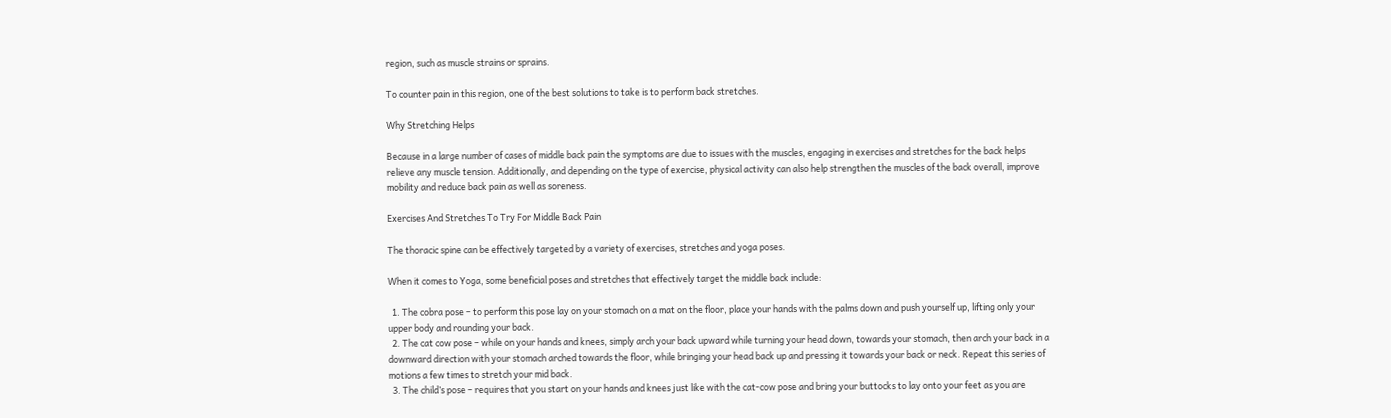region, such as muscle strains or sprains.

To counter pain in this region, one of the best solutions to take is to perform back stretches.

Why Stretching Helps

Because in a large number of cases of middle back pain the symptoms are due to issues with the muscles, engaging in exercises and stretches for the back helps relieve any muscle tension. Additionally, and depending on the type of exercise, physical activity can also help strengthen the muscles of the back overall, improve mobility and reduce back pain as well as soreness.

Exercises And Stretches To Try For Middle Back Pain

The thoracic spine can be effectively targeted by a variety of exercises, stretches and yoga poses.

When it comes to Yoga, some beneficial poses and stretches that effectively target the middle back include:

  1. The cobra pose – to perform this pose lay on your stomach on a mat on the floor, place your hands with the palms down and push yourself up, lifting only your upper body and rounding your back.
  2. The cat cow pose – while on your hands and knees, simply arch your back upward while turning your head down, towards your stomach, then arch your back in a downward direction with your stomach arched towards the floor, while bringing your head back up and pressing it towards your back or neck. Repeat this series of motions a few times to stretch your mid back.
  3. The child’s pose – requires that you start on your hands and knees just like with the cat-cow pose and bring your buttocks to lay onto your feet as you are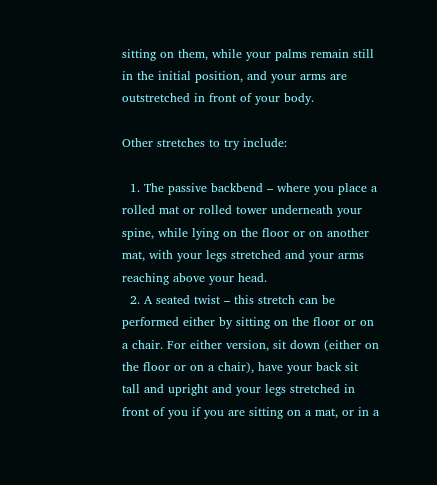sitting on them, while your palms remain still in the initial position, and your arms are outstretched in front of your body.

Other stretches to try include:

  1. The passive backbend – where you place a rolled mat or rolled tower underneath your spine, while lying on the floor or on another mat, with your legs stretched and your arms reaching above your head.
  2. A seated twist – this stretch can be performed either by sitting on the floor or on a chair. For either version, sit down (either on the floor or on a chair), have your back sit tall and upright and your legs stretched in front of you if you are sitting on a mat, or in a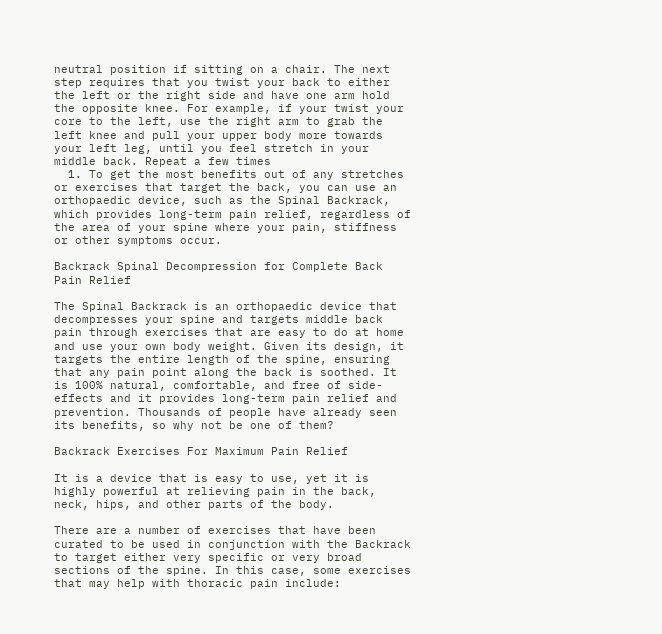neutral position if sitting on a chair. The next step requires that you twist your back to either the left or the right side and have one arm hold the opposite knee. For example, if your twist your core to the left, use the right arm to grab the left knee and pull your upper body more towards your left leg, until you feel stretch in your middle back. Repeat a few times
  1. To get the most benefits out of any stretches or exercises that target the back, you can use an orthopaedic device, such as the Spinal Backrack, which provides long-term pain relief, regardless of the area of your spine where your pain, stiffness or other symptoms occur.

Backrack Spinal Decompression for Complete Back Pain Relief

The Spinal Backrack is an orthopaedic device that decompresses your spine and targets middle back pain through exercises that are easy to do at home and use your own body weight. Given its design, it targets the entire length of the spine, ensuring that any pain point along the back is soothed. It is 100% natural, comfortable, and free of side-effects and it provides long-term pain relief and prevention. Thousands of people have already seen its benefits, so why not be one of them?

Backrack Exercises For Maximum Pain Relief

It is a device that is easy to use, yet it is highly powerful at relieving pain in the back, neck, hips, and other parts of the body.

There are a number of exercises that have been curated to be used in conjunction with the Backrack to target either very specific or very broad sections of the spine. In this case, some exercises that may help with thoracic pain include: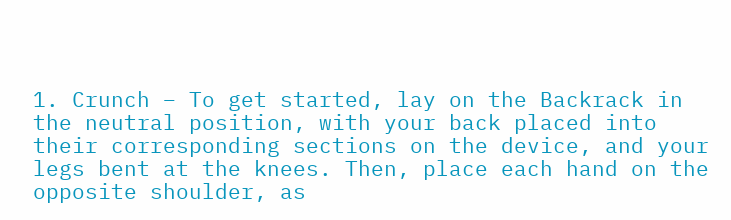1. Crunch – To get started, lay on the Backrack in the neutral position, with your back placed into their corresponding sections on the device, and your legs bent at the knees. Then, place each hand on the opposite shoulder, as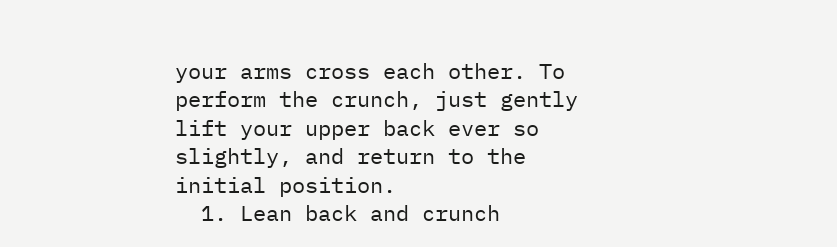your arms cross each other. To perform the crunch, just gently lift your upper back ever so slightly, and return to the initial position.
  1. Lean back and crunch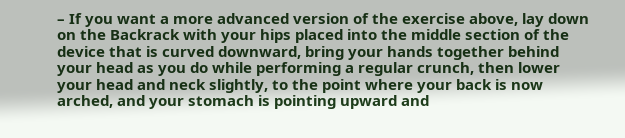– If you want a more advanced version of the exercise above, lay down on the Backrack with your hips placed into the middle section of the device that is curved downward, bring your hands together behind your head as you do while performing a regular crunch, then lower your head and neck slightly, to the point where your back is now arched, and your stomach is pointing upward and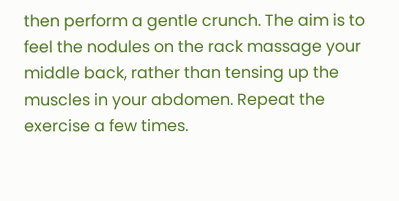then perform a gentle crunch. The aim is to feel the nodules on the rack massage your middle back, rather than tensing up the muscles in your abdomen. Repeat the exercise a few times.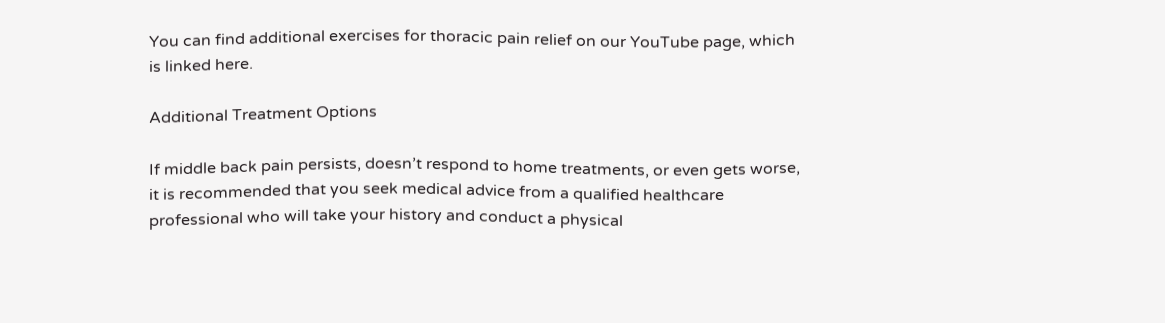You can find additional exercises for thoracic pain relief on our YouTube page, which is linked here.

Additional Treatment Options

If middle back pain persists, doesn’t respond to home treatments, or even gets worse, it is recommended that you seek medical advice from a qualified healthcare professional who will take your history and conduct a physical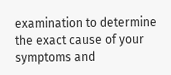examination to determine the exact cause of your symptoms and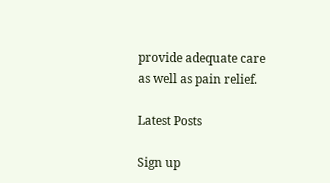provide adequate care as well as pain relief.

Latest Posts

Sign up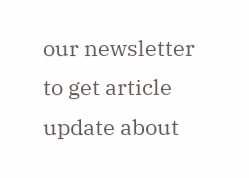our newsletter to get article update about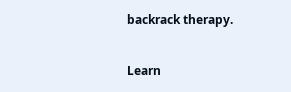backrack therapy.

Learn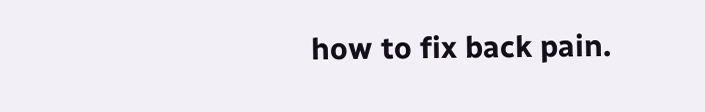how to fix back pain.